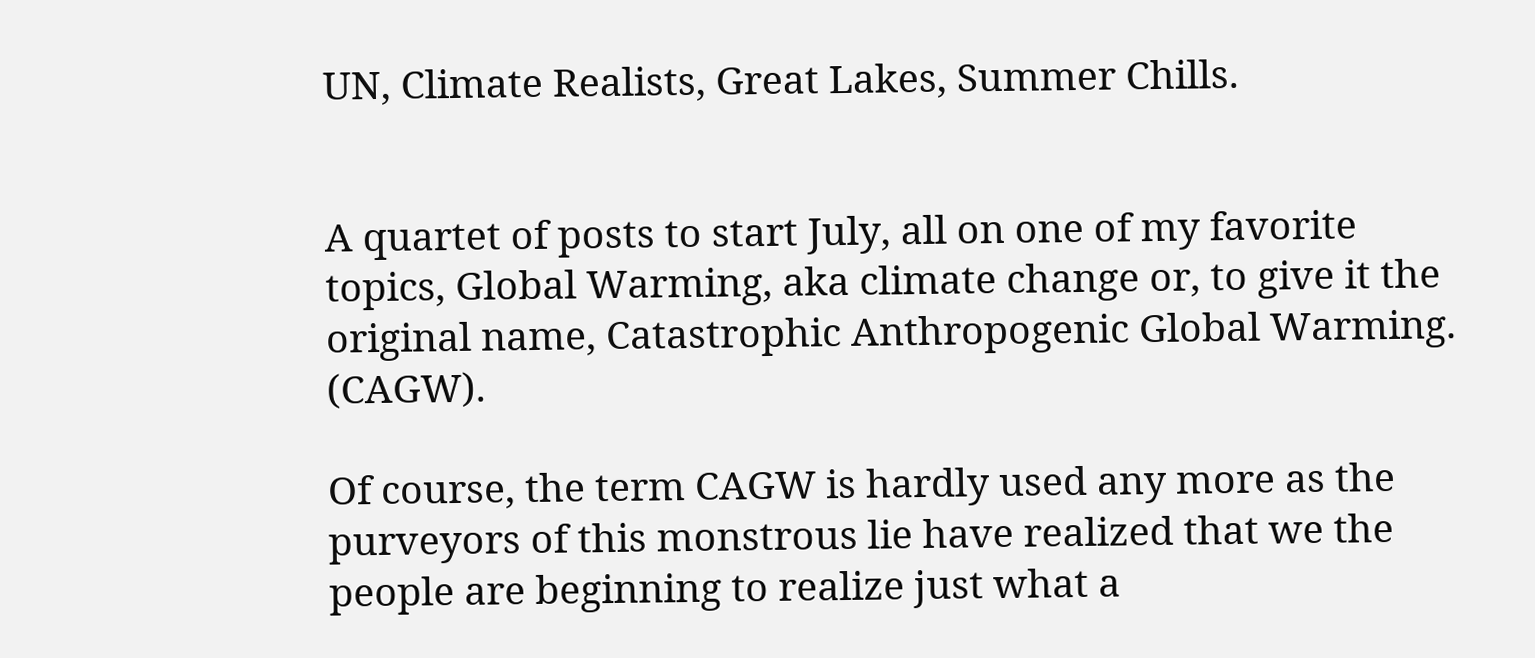UN, Climate Realists, Great Lakes, Summer Chills.


A quartet of posts to start July, all on one of my favorite topics, Global Warming, aka climate change or, to give it the original name, Catastrophic Anthropogenic Global Warming. (CAGW).

Of course, the term CAGW is hardly used any more as the purveyors of this monstrous lie have realized that we the people are beginning to realize just what a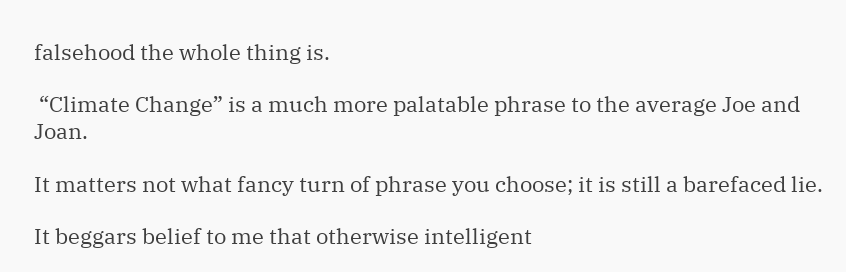falsehood the whole thing is.

 “Climate Change” is a much more palatable phrase to the average Joe and Joan.

It matters not what fancy turn of phrase you choose; it is still a barefaced lie.

It beggars belief to me that otherwise intelligent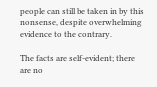people can still be taken in by this nonsense, despite overwhelming evidence to the contrary.

The facts are self-evident; there are no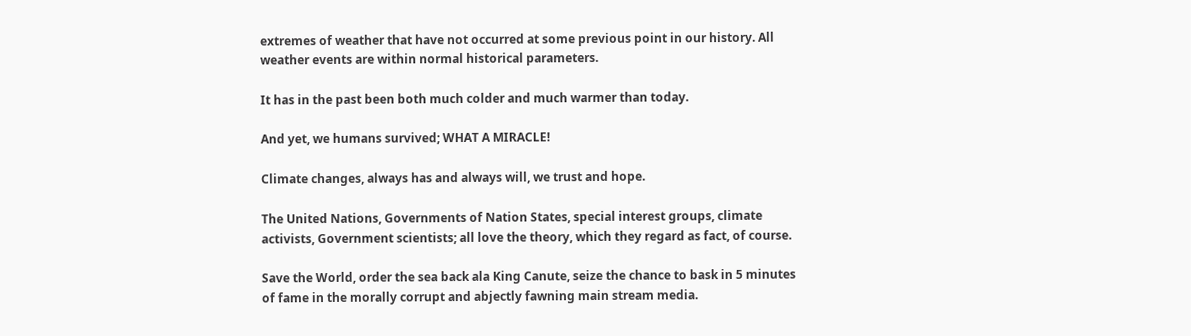extremes of weather that have not occurred at some previous point in our history. All weather events are within normal historical parameters.

It has in the past been both much colder and much warmer than today.

And yet, we humans survived; WHAT A MIRACLE!

Climate changes, always has and always will, we trust and hope.

The United Nations, Governments of Nation States, special interest groups, climate activists, Government scientists; all love the theory, which they regard as fact, of course.

Save the World, order the sea back ala King Canute, seize the chance to bask in 5 minutes of fame in the morally corrupt and abjectly fawning main stream media.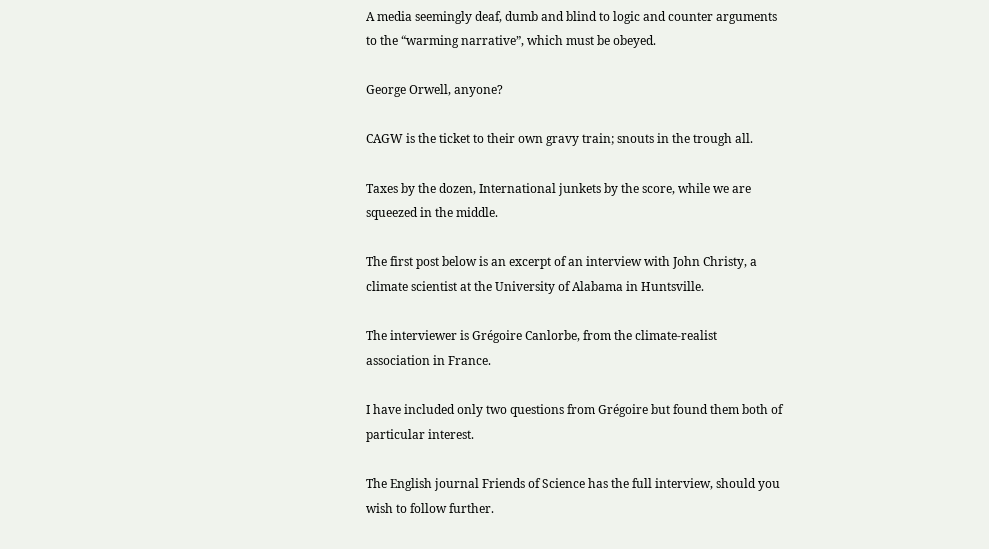A media seemingly deaf, dumb and blind to logic and counter arguments to the “warming narrative”, which must be obeyed.

George Orwell, anyone?

CAGW is the ticket to their own gravy train; snouts in the trough all.

Taxes by the dozen, International junkets by the score, while we are squeezed in the middle.

The first post below is an excerpt of an interview with John Christy, a climate scientist at the University of Alabama in Huntsville.

The interviewer is Grégoire Canlorbe, from the climate-realist association in France.

I have included only two questions from Grégoire but found them both of particular interest.

The English journal Friends of Science has the full interview, should you wish to follow further.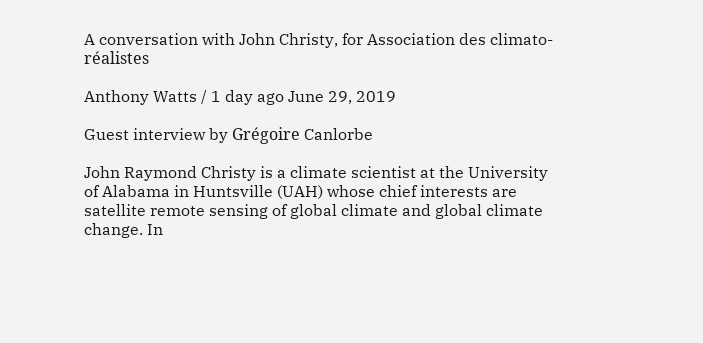A conversation with John Christy, for Association des climato-réalistes

Anthony Watts / 1 day ago June 29, 2019

Guest interview by Grégoire Canlorbe

John Raymond Christy is a climate scientist at the University of Alabama in Huntsville (UAH) whose chief interests are satellite remote sensing of global climate and global climate change. In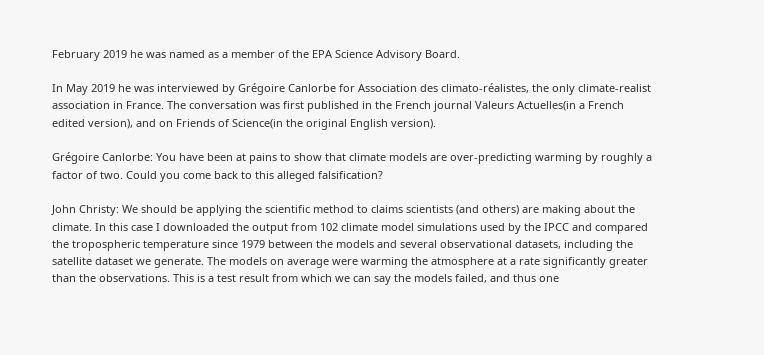February 2019 he was named as a member of the EPA Science Advisory Board.

In May 2019 he was interviewed by Grégoire Canlorbe for Association des climato-réalistes, the only climate-realist association in France. The conversation was first published in the French journal Valeurs Actuelles(in a French edited version), and on Friends of Science(in the original English version).

Grégoire Canlorbe: You have been at pains to show that climate models are over-predicting warming by roughly a factor of two. Could you come back to this alleged falsification?

John Christy: We should be applying the scientific method to claims scientists (and others) are making about the climate. In this case I downloaded the output from 102 climate model simulations used by the IPCC and compared the tropospheric temperature since 1979 between the models and several observational datasets, including the satellite dataset we generate. The models on average were warming the atmosphere at a rate significantly greater than the observations. This is a test result from which we can say the models failed, and thus one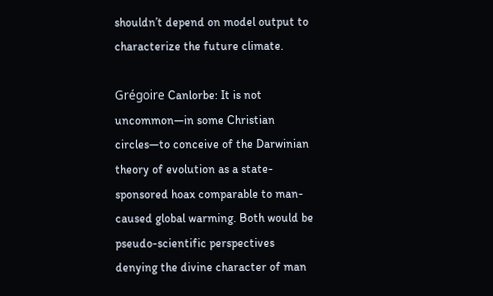shouldn’t depend on model output to characterize the future climate.

Grégoire Canlorbe: It is not uncommon—in some Christian circles—to conceive of the Darwinian theory of evolution as a state-sponsored hoax comparable to man-caused global warming. Both would be pseudo-scientific perspectives denying the divine character of man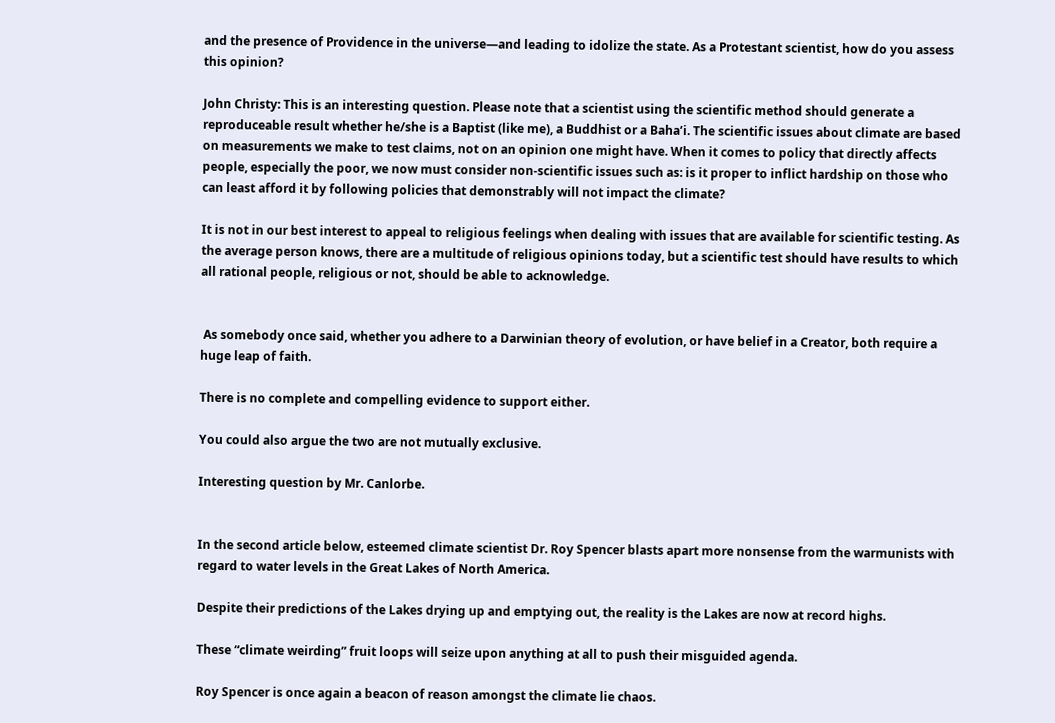and the presence of Providence in the universe—and leading to idolize the state. As a Protestant scientist, how do you assess this opinion?

John Christy: This is an interesting question. Please note that a scientist using the scientific method should generate a reproduceable result whether he/she is a Baptist (like me), a Buddhist or a Baha’i. The scientific issues about climate are based on measurements we make to test claims, not on an opinion one might have. When it comes to policy that directly affects people, especially the poor, we now must consider non-scientific issues such as: is it proper to inflict hardship on those who can least afford it by following policies that demonstrably will not impact the climate?

It is not in our best interest to appeal to religious feelings when dealing with issues that are available for scientific testing. As the average person knows, there are a multitude of religious opinions today, but a scientific test should have results to which all rational people, religious or not, should be able to acknowledge.


 As somebody once said, whether you adhere to a Darwinian theory of evolution, or have belief in a Creator, both require a huge leap of faith.

There is no complete and compelling evidence to support either.

You could also argue the two are not mutually exclusive.

Interesting question by Mr. Canlorbe.


In the second article below, esteemed climate scientist Dr. Roy Spencer blasts apart more nonsense from the warmunists with regard to water levels in the Great Lakes of North America.

Despite their predictions of the Lakes drying up and emptying out, the reality is the Lakes are now at record highs.

These “climate weirding” fruit loops will seize upon anything at all to push their misguided agenda.

Roy Spencer is once again a beacon of reason amongst the climate lie chaos.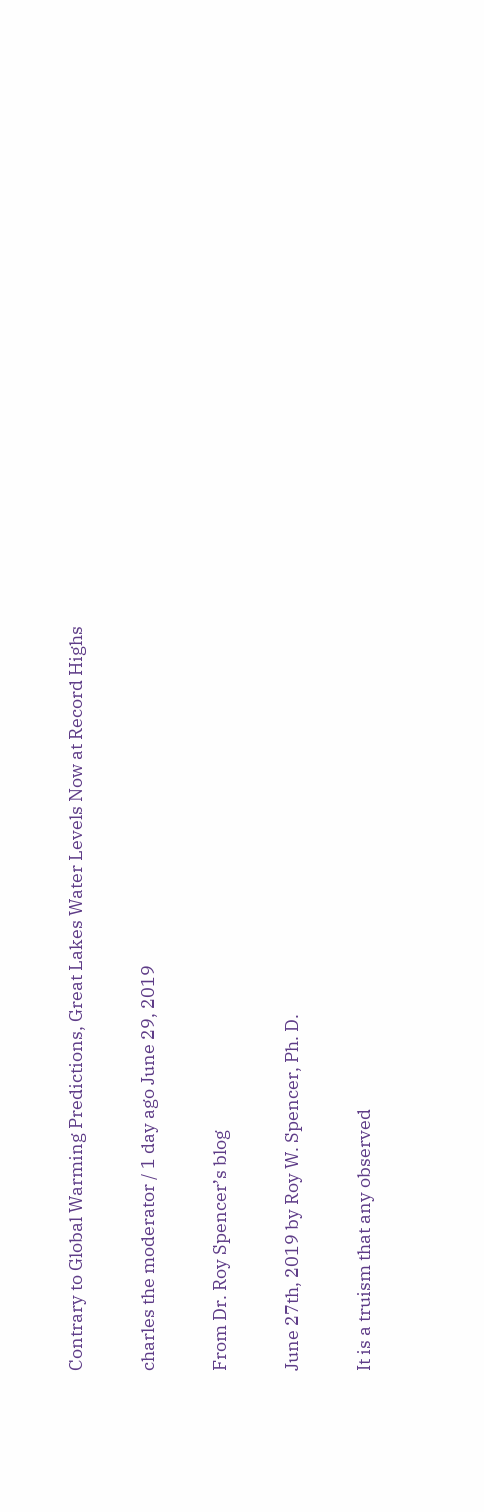Contrary to Global Warming Predictions, Great Lakes Water Levels Now at Record Highs

charles the moderator / 1 day ago June 29, 2019

From Dr. Roy Spencer’s blog

June 27th, 2019 by Roy W. Spencer, Ph. D.

It is a truism that any observed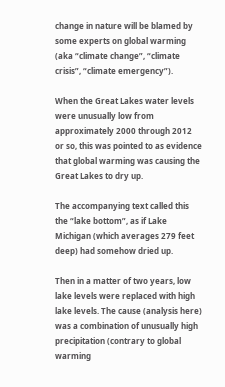change in nature will be blamed by some experts on global warming (aka “climate change”, “climate crisis”, “climate emergency”).

When the Great Lakes water levels were unusually low from approximately 2000 through 2012 or so, this was pointed to as evidence that global warming was causing the Great Lakes to dry up.

The accompanying text called this the “lake bottom”, as if Lake Michigan (which averages 279 feet deep) had somehow dried up.

Then in a matter of two years, low lake levels were replaced with high lake levels. The cause (analysis here) was a combination of unusually high precipitation (contrary to global warming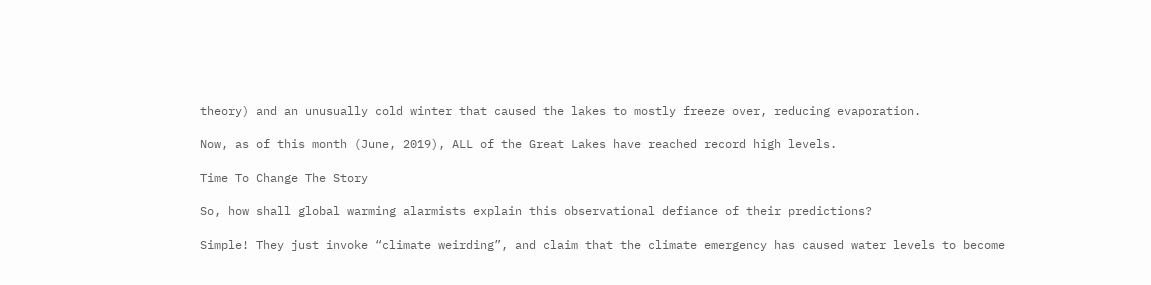theory) and an unusually cold winter that caused the lakes to mostly freeze over, reducing evaporation.

Now, as of this month (June, 2019), ALL of the Great Lakes have reached record high levels.

Time To Change The Story

So, how shall global warming alarmists explain this observational defiance of their predictions?

Simple! They just invoke “climate weirding”, and claim that the climate emergency has caused water levels to become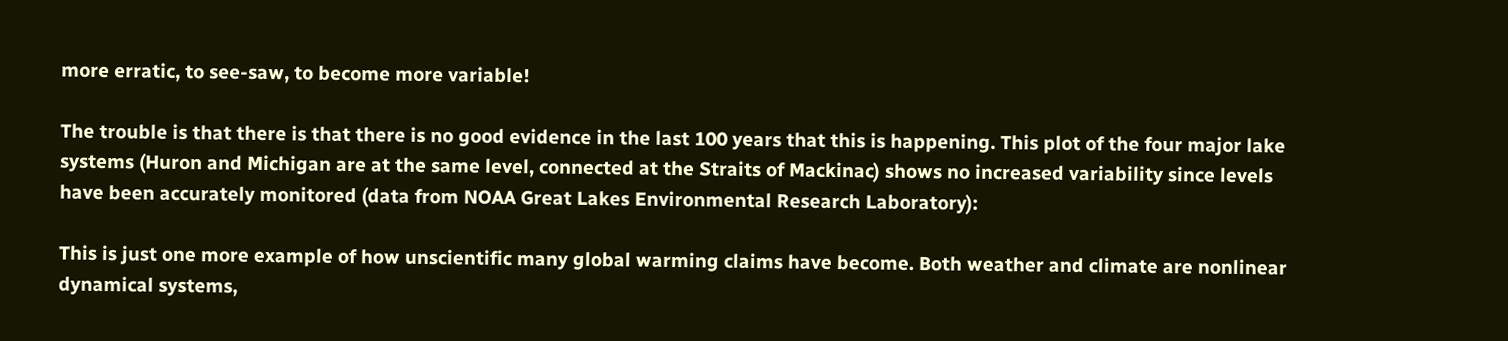more erratic, to see-saw, to become more variable!

The trouble is that there is that there is no good evidence in the last 100 years that this is happening. This plot of the four major lake systems (Huron and Michigan are at the same level, connected at the Straits of Mackinac) shows no increased variability since levels have been accurately monitored (data from NOAA Great Lakes Environmental Research Laboratory):

This is just one more example of how unscientific many global warming claims have become. Both weather and climate are nonlinear dynamical systems,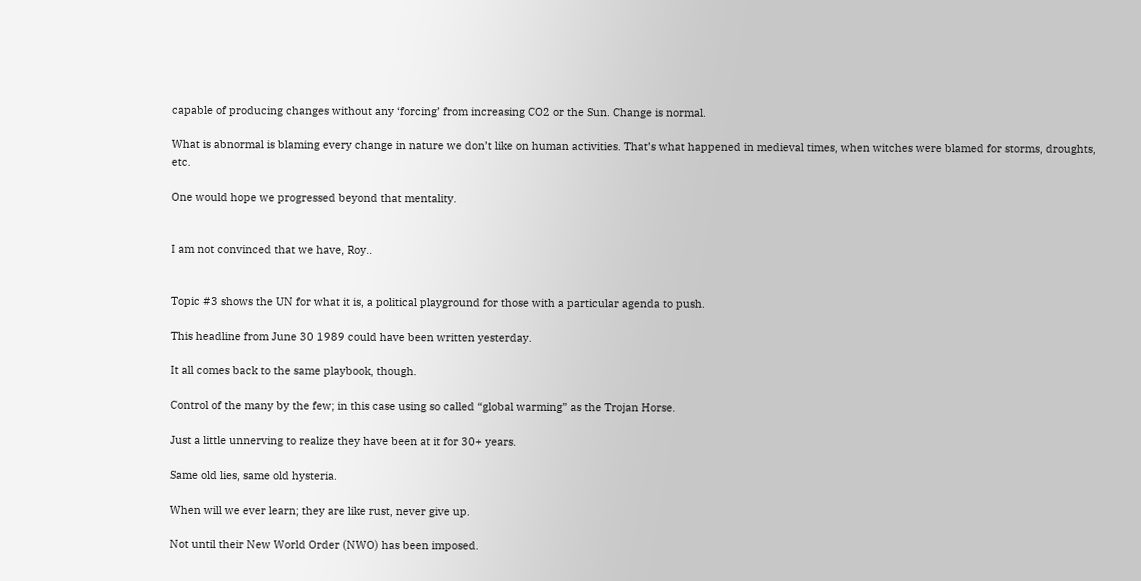capable of producing changes without any ‘forcing’ from increasing CO2 or the Sun. Change is normal.

What is abnormal is blaming every change in nature we don’t like on human activities. That’s what happened in medieval times, when witches were blamed for storms, droughts, etc.

One would hope we progressed beyond that mentality.


I am not convinced that we have, Roy..


Topic #3 shows the UN for what it is, a political playground for those with a particular agenda to push.

This headline from June 30 1989 could have been written yesterday.

It all comes back to the same playbook, though.

Control of the many by the few; in this case using so called “global warming” as the Trojan Horse.

Just a little unnerving to realize they have been at it for 30+ years.

Same old lies, same old hysteria.

When will we ever learn; they are like rust, never give up.

Not until their New World Order (NWO) has been imposed.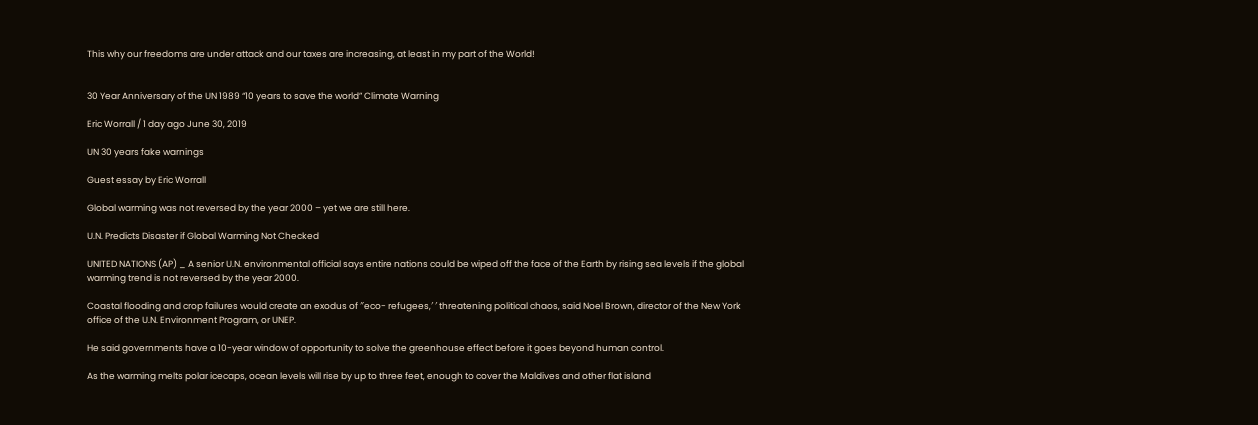This why our freedoms are under attack and our taxes are increasing, at least in my part of the World!


30 Year Anniversary of the UN 1989 “10 years to save the world” Climate Warning

Eric Worrall / 1 day ago June 30, 2019

UN 30 years fake warnings

Guest essay by Eric Worrall

Global warming was not reversed by the year 2000 – yet we are still here.

U.N. Predicts Disaster if Global Warming Not Checked

UNITED NATIONS (AP) _ A senior U.N. environmental official says entire nations could be wiped off the face of the Earth by rising sea levels if the global warming trend is not reversed by the year 2000.

Coastal flooding and crop failures would create an exodus of ″eco- refugees,′ ′ threatening political chaos, said Noel Brown, director of the New York office of the U.N. Environment Program, or UNEP.

He said governments have a 10-year window of opportunity to solve the greenhouse effect before it goes beyond human control.

As the warming melts polar icecaps, ocean levels will rise by up to three feet, enough to cover the Maldives and other flat island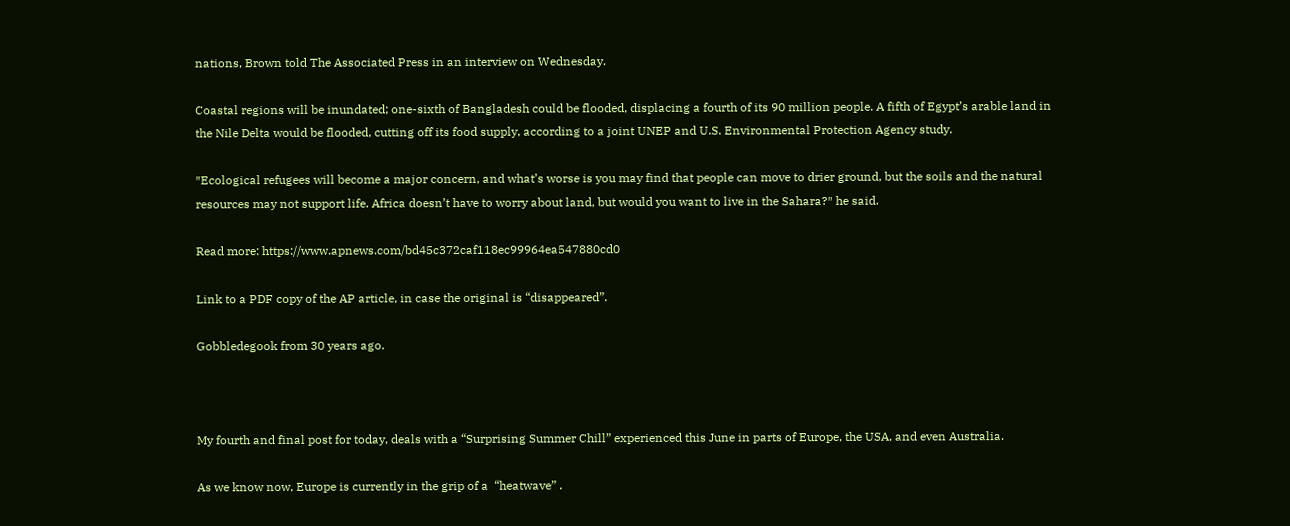nations, Brown told The Associated Press in an interview on Wednesday.

Coastal regions will be inundated; one-sixth of Bangladesh could be flooded, displacing a fourth of its 90 million people. A fifth of Egypt’s arable land in the Nile Delta would be flooded, cutting off its food supply, according to a joint UNEP and U.S. Environmental Protection Agency study.

″Ecological refugees will become a major concern, and what’s worse is you may find that people can move to drier ground, but the soils and the natural resources may not support life. Africa doesn’t have to worry about land, but would you want to live in the Sahara?″ he said.

Read more: https://www.apnews.com/bd45c372caf118ec99964ea547880cd0

Link to a PDF copy of the AP article, in case the original is “disappeared”.

Gobbledegook from 30 years ago.



My fourth and final post for today, deals with a “Surprising Summer Chill” experienced this June in parts of Europe, the USA, and even Australia.

As we know now, Europe is currently in the grip of a  “heatwave” .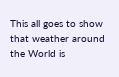This all goes to show that weather around the World is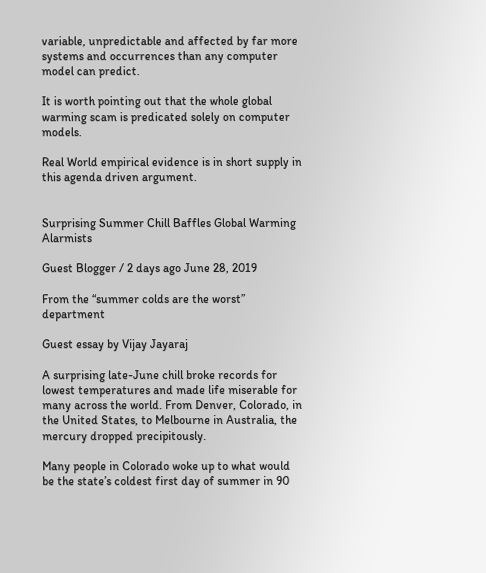variable, unpredictable and affected by far more systems and occurrences than any computer model can predict.

It is worth pointing out that the whole global warming scam is predicated solely on computer models.

Real World empirical evidence is in short supply in this agenda driven argument.


Surprising Summer Chill Baffles Global Warming Alarmists

Guest Blogger / 2 days ago June 28, 2019

From the “summer colds are the worst” department

Guest essay by Vijay Jayaraj

A surprising late-June chill broke records for lowest temperatures and made life miserable for many across the world. From Denver, Colorado, in the United States, to Melbourne in Australia, the mercury dropped precipitously.

Many people in Colorado woke up to what would be the state’s coldest first day of summer in 90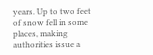years. Up to two feet of snow fell in some places, making authorities issue a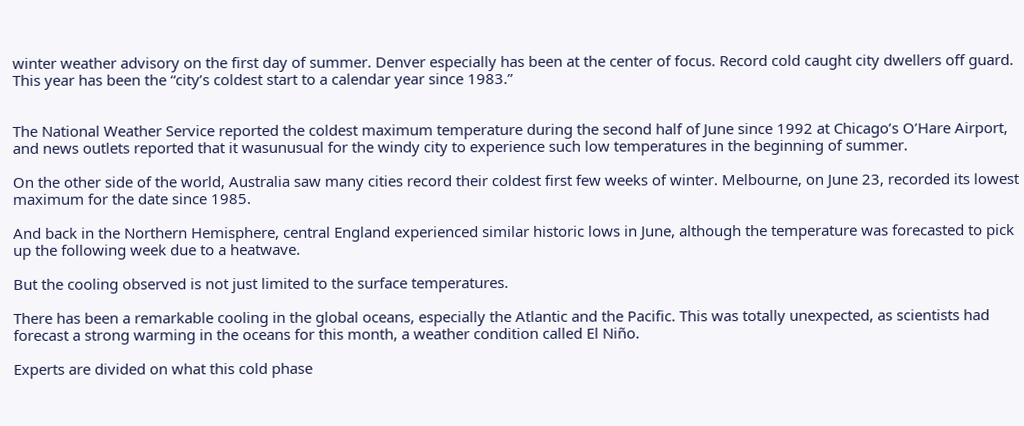winter weather advisory on the first day of summer. Denver especially has been at the center of focus. Record cold caught city dwellers off guard. This year has been the “city’s coldest start to a calendar year since 1983.”


The National Weather Service reported the coldest maximum temperature during the second half of June since 1992 at Chicago’s O’Hare Airport, and news outlets reported that it wasunusual for the windy city to experience such low temperatures in the beginning of summer.

On the other side of the world, Australia saw many cities record their coldest first few weeks of winter. Melbourne, on June 23, recorded its lowest maximum for the date since 1985.

And back in the Northern Hemisphere, central England experienced similar historic lows in June, although the temperature was forecasted to pick up the following week due to a heatwave.

But the cooling observed is not just limited to the surface temperatures.

There has been a remarkable cooling in the global oceans, especially the Atlantic and the Pacific. This was totally unexpected, as scientists had forecast a strong warming in the oceans for this month, a weather condition called El Niño.

Experts are divided on what this cold phase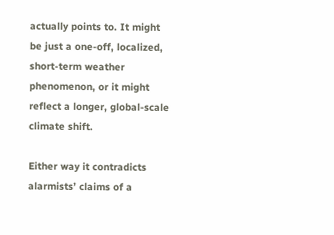actually points to. It might be just a one-off, localized, short-term weather phenomenon, or it might reflect a longer, global-scale climate shift.

Either way it contradicts alarmists’ claims of a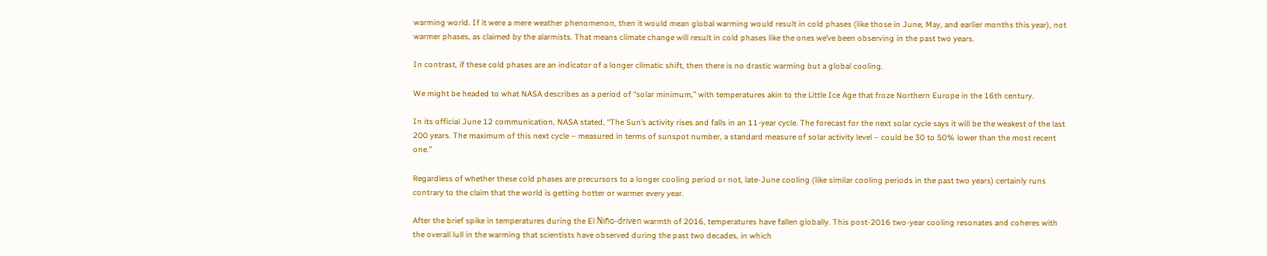warming world. If it were a mere weather phenomenon, then it would mean global warming would result in cold phases (like those in June, May, and earlier months this year), not warmer phases, as claimed by the alarmists. That means climate change will result in cold phases like the ones we’ve been observing in the past two years.

In contrast, if these cold phases are an indicator of a longer climatic shift, then there is no drastic warming but a global cooling.

We might be headed to what NASA describes as a period of “solar minimum,” with temperatures akin to the Little Ice Age that froze Northern Europe in the 16th century.

In its official June 12 communication, NASA stated, “The Sun’s activity rises and falls in an 11-year cycle. The forecast for the next solar cycle says it will be the weakest of the last 200 years. The maximum of this next cycle – measured in terms of sunspot number, a standard measure of solar activity level – could be 30 to 50% lower than the most recent one.”

Regardless of whether these cold phases are precursors to a longer cooling period or not, late-June cooling (like similar cooling periods in the past two years) certainly runs contrary to the claim that the world is getting hotter or warmer every year.

After the brief spike in temperatures during the El Niño-driven warmth of 2016, temperatures have fallen globally. This post-2016 two-year cooling resonates and coheres with the overall lull in the warming that scientists have observed during the past two decades, in which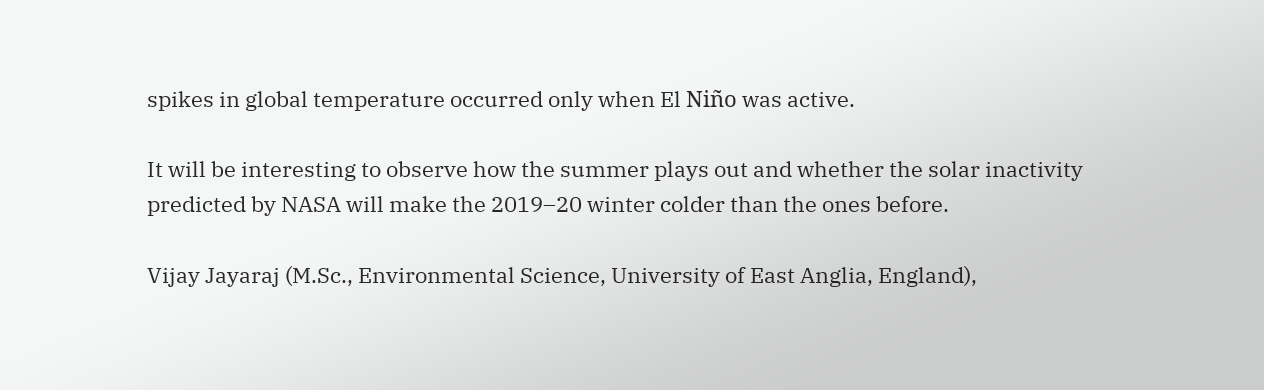spikes in global temperature occurred only when El Niño was active.

It will be interesting to observe how the summer plays out and whether the solar inactivity predicted by NASA will make the 2019–20 winter colder than the ones before.

Vijay Jayaraj (M.Sc., Environmental Science, University of East Anglia, England),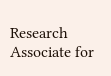Research Associate for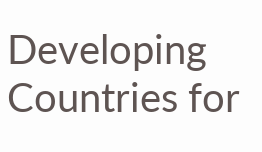Developing Countries for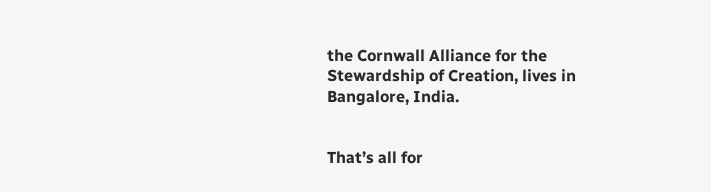the Cornwall Alliance for the Stewardship of Creation, lives in Bangalore, India.


That’s all for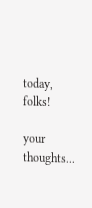today, folks!

your thoughts...